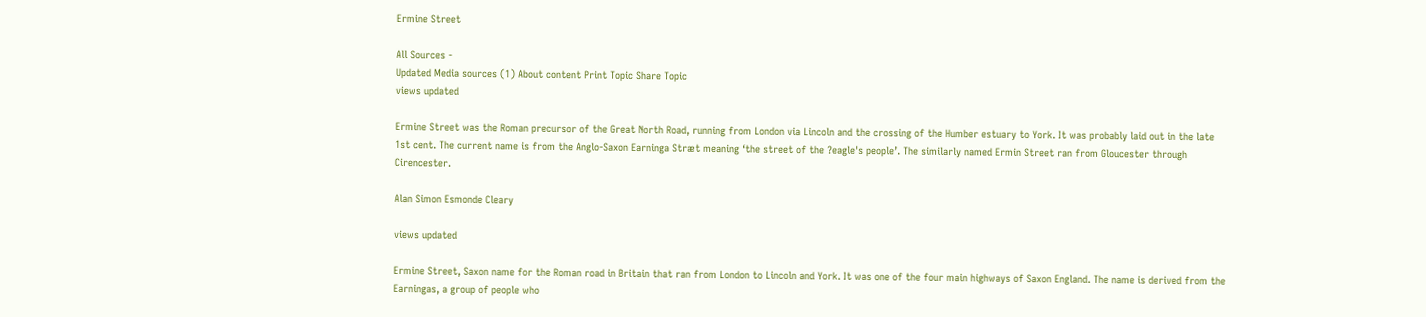Ermine Street

All Sources -
Updated Media sources (1) About content Print Topic Share Topic
views updated

Ermine Street was the Roman precursor of the Great North Road, running from London via Lincoln and the crossing of the Humber estuary to York. It was probably laid out in the late 1st cent. The current name is from the Anglo-Saxon Earninga Stræt meaning ‘the street of the ?eagle's people’. The similarly named Ermin Street ran from Gloucester through Cirencester.

Alan Simon Esmonde Cleary

views updated

Ermine Street, Saxon name for the Roman road in Britain that ran from London to Lincoln and York. It was one of the four main highways of Saxon England. The name is derived from the Earningas, a group of people who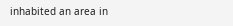inhabited an area in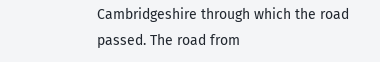Cambridgeshire through which the road passed. The road from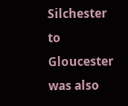Silchester to Gloucester was also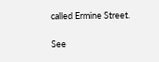called Ermine Street.

See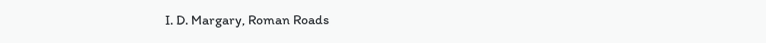I. D. Margary, Roman Roads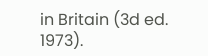in Britain (3d ed. 1973).